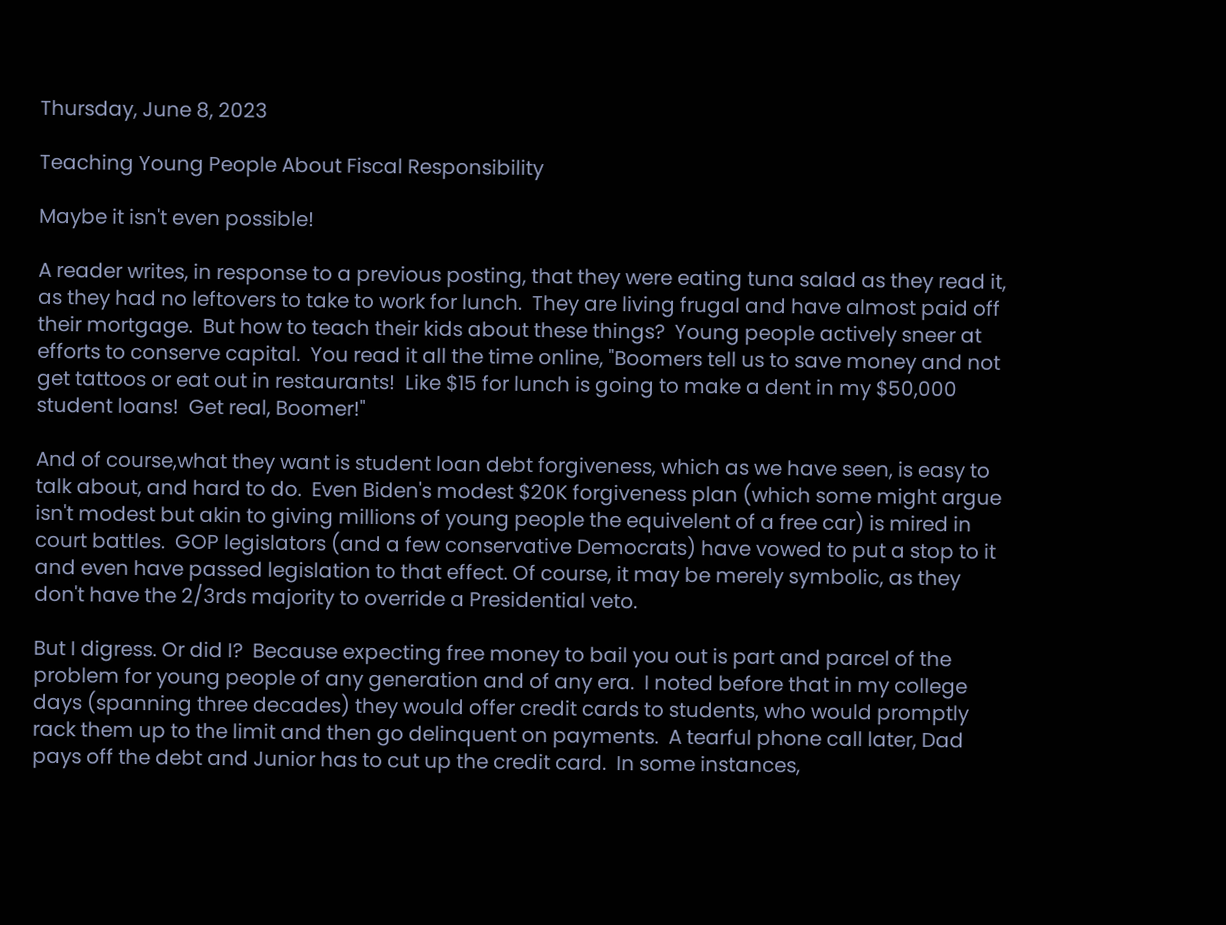Thursday, June 8, 2023

Teaching Young People About Fiscal Responsibility

Maybe it isn't even possible!

A reader writes, in response to a previous posting, that they were eating tuna salad as they read it, as they had no leftovers to take to work for lunch.  They are living frugal and have almost paid off their mortgage.  But how to teach their kids about these things?  Young people actively sneer at efforts to conserve capital.  You read it all the time online, "Boomers tell us to save money and not get tattoos or eat out in restaurants!  Like $15 for lunch is going to make a dent in my $50,000 student loans!  Get real, Boomer!"

And of course,what they want is student loan debt forgiveness, which as we have seen, is easy to talk about, and hard to do.  Even Biden's modest $20K forgiveness plan (which some might argue isn't modest but akin to giving millions of young people the equivelent of a free car) is mired in court battles.  GOP legislators (and a few conservative Democrats) have vowed to put a stop to it and even have passed legislation to that effect. Of course, it may be merely symbolic, as they don't have the 2/3rds majority to override a Presidential veto.

But I digress. Or did I?  Because expecting free money to bail you out is part and parcel of the problem for young people of any generation and of any era.  I noted before that in my college days (spanning three decades) they would offer credit cards to students, who would promptly rack them up to the limit and then go delinquent on payments.  A tearful phone call later, Dad pays off the debt and Junior has to cut up the credit card.  In some instances,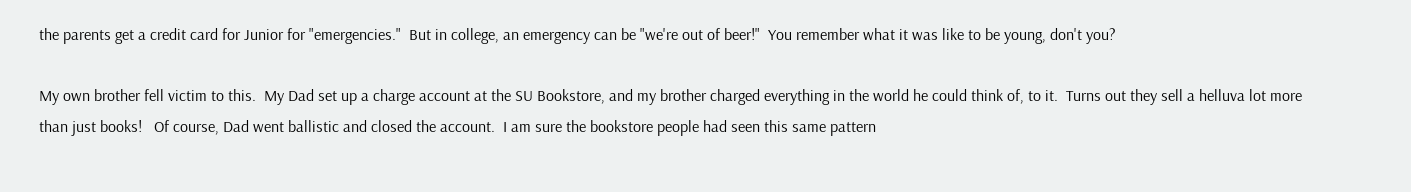the parents get a credit card for Junior for "emergencies."  But in college, an emergency can be "we're out of beer!"  You remember what it was like to be young, don't you?

My own brother fell victim to this.  My Dad set up a charge account at the SU Bookstore, and my brother charged everything in the world he could think of, to it.  Turns out they sell a helluva lot more than just books!   Of course, Dad went ballistic and closed the account.  I am sure the bookstore people had seen this same pattern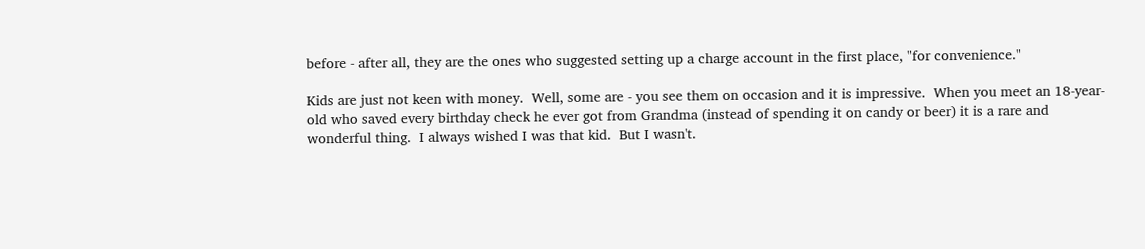before - after all, they are the ones who suggested setting up a charge account in the first place, "for convenience."

Kids are just not keen with money.  Well, some are - you see them on occasion and it is impressive.  When you meet an 18-year-old who saved every birthday check he ever got from Grandma (instead of spending it on candy or beer) it is a rare and wonderful thing.  I always wished I was that kid.  But I wasn't.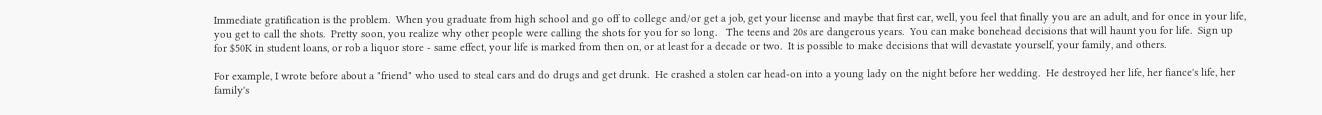Immediate gratification is the problem.  When you graduate from high school and go off to college and/or get a job, get your license and maybe that first car, well, you feel that finally you are an adult, and for once in your life, you get to call the shots.  Pretty soon, you realize why other people were calling the shots for you for so long.   The teens and 20s are dangerous years.  You can make bonehead decisions that will haunt you for life.  Sign up for $50K in student loans, or rob a liquor store - same effect, your life is marked from then on, or at least for a decade or two.  It is possible to make decisions that will devastate yourself, your family, and others.

For example, I wrote before about a "friend" who used to steal cars and do drugs and get drunk.  He crashed a stolen car head-on into a young lady on the night before her wedding.  He destroyed her life, her fiance's life, her family's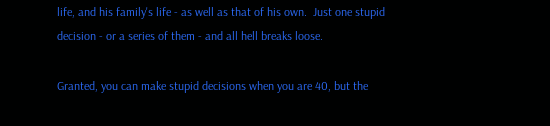life, and his family's life - as well as that of his own.  Just one stupid decision - or a series of them - and all hell breaks loose.

Granted, you can make stupid decisions when you are 40, but the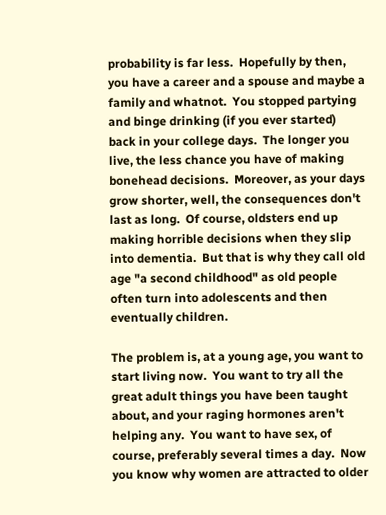probability is far less.  Hopefully by then, you have a career and a spouse and maybe a family and whatnot.  You stopped partying and binge drinking (if you ever started) back in your college days.  The longer you live, the less chance you have of making bonehead decisions.  Moreover, as your days grow shorter, well, the consequences don't last as long.  Of course, oldsters end up making horrible decisions when they slip into dementia.  But that is why they call old age "a second childhood" as old people often turn into adolescents and then eventually children.

The problem is, at a young age, you want to start living now.  You want to try all the great adult things you have been taught about, and your raging hormones aren't helping any.  You want to have sex, of course, preferably several times a day.  Now you know why women are attracted to older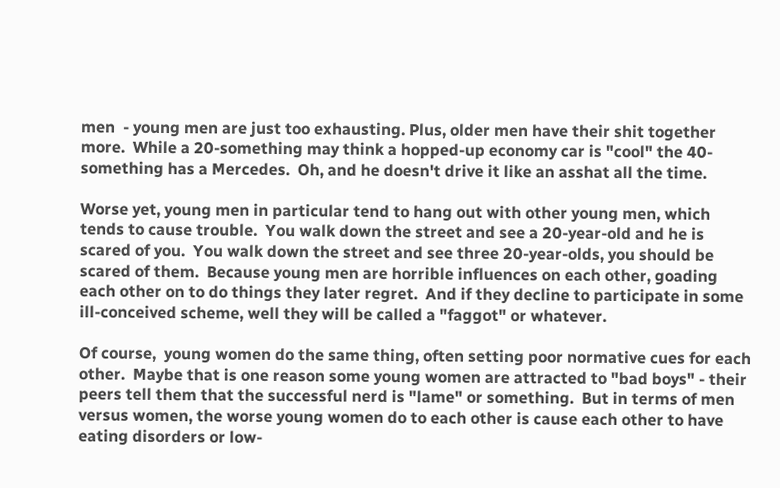men  - young men are just too exhausting. Plus, older men have their shit together more.  While a 20-something may think a hopped-up economy car is "cool" the 40-something has a Mercedes.  Oh, and he doesn't drive it like an asshat all the time.

Worse yet, young men in particular tend to hang out with other young men, which tends to cause trouble.  You walk down the street and see a 20-year-old and he is scared of you.  You walk down the street and see three 20-year-olds, you should be scared of them.  Because young men are horrible influences on each other, goading each other on to do things they later regret.  And if they decline to participate in some ill-conceived scheme, well they will be called a "faggot" or whatever.

Of course,  young women do the same thing, often setting poor normative cues for each other.  Maybe that is one reason some young women are attracted to "bad boys" - their peers tell them that the successful nerd is "lame" or something.  But in terms of men versus women, the worse young women do to each other is cause each other to have eating disorders or low-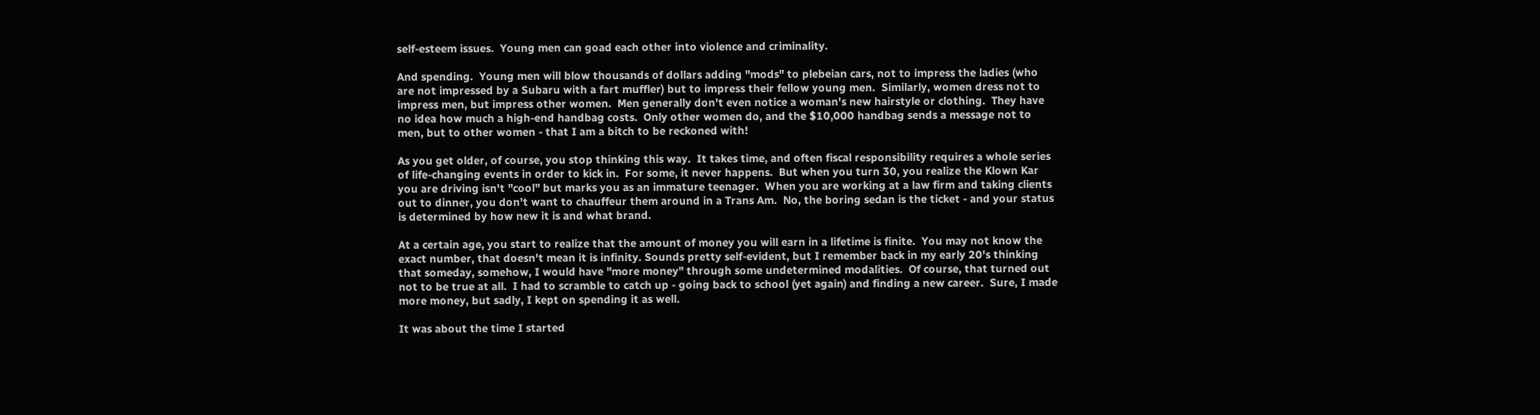self-esteem issues.  Young men can goad each other into violence and criminality.

And spending.  Young men will blow thousands of dollars adding "mods" to plebeian cars, not to impress the ladies (who are not impressed by a Subaru with a fart muffler) but to impress their fellow young men.  Similarly, women dress not to impress men, but impress other women.  Men generally don't even notice a woman's new hairstyle or clothing.  They have no idea how much a high-end handbag costs.  Only other women do, and the $10,000 handbag sends a message not to men, but to other women - that I am a bitch to be reckoned with!

As you get older, of course, you stop thinking this way.  It takes time, and often fiscal responsibility requires a whole series of life-changing events in order to kick in.  For some, it never happens.  But when you turn 30, you realize the Klown Kar you are driving isn't "cool" but marks you as an immature teenager.  When you are working at a law firm and taking clients out to dinner, you don't want to chauffeur them around in a Trans Am.  No, the boring sedan is the ticket - and your status is determined by how new it is and what brand.

At a certain age, you start to realize that the amount of money you will earn in a lifetime is finite.  You may not know the exact number, that doesn't mean it is infinity. Sounds pretty self-evident, but I remember back in my early 20's thinking that someday, somehow, I would have "more money" through some undetermined modalities.  Of course, that turned out not to be true at all.  I had to scramble to catch up - going back to school (yet again) and finding a new career.  Sure, I made more money, but sadly, I kept on spending it as well.

It was about the time I started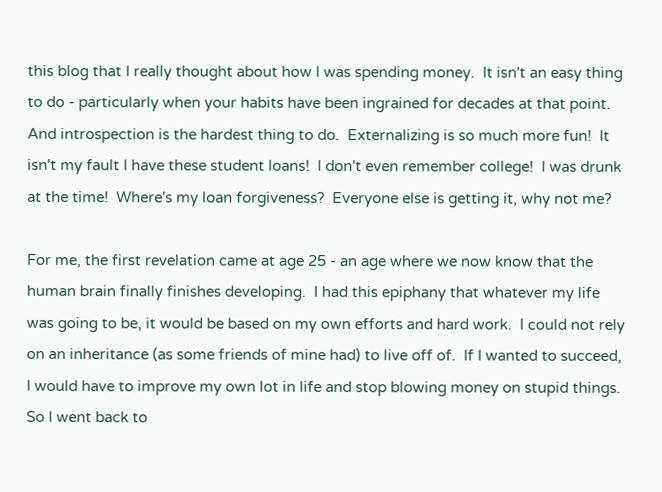this blog that I really thought about how I was spending money.  It isn't an easy thing to do - particularly when your habits have been ingrained for decades at that point.  And introspection is the hardest thing to do.  Externalizing is so much more fun!  It isn't my fault I have these student loans!  I don't even remember college!  I was drunk at the time!  Where's my loan forgiveness?  Everyone else is getting it, why not me?

For me, the first revelation came at age 25 - an age where we now know that the human brain finally finishes developing.  I had this epiphany that whatever my life was going to be, it would be based on my own efforts and hard work.  I could not rely on an inheritance (as some friends of mine had) to live off of.  If I wanted to succeed, I would have to improve my own lot in life and stop blowing money on stupid things. So I went back to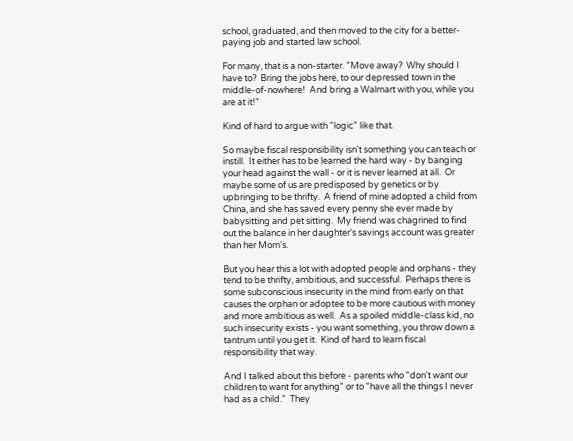school, graduated, and then moved to the city for a better-paying job and started law school.

For many, that is a non-starter. "Move away?  Why should I have to?  Bring the jobs here, to our depressed town in the middle-of-nowhere!  And bring a Walmart with you, while you are at it!"

Kind of hard to argue with "logic" like that.

So maybe fiscal responsibility isn't something you can teach or instill.  It either has to be learned the hard way - by banging your head against the wall - or it is never learned at all.  Or maybe some of us are predisposed by genetics or by upbringing to be thrifty.  A friend of mine adopted a child from China, and she has saved every penny she ever made by babysitting and pet sitting.  My friend was chagrined to find out the balance in her daughter's savings account was greater than her Mom's.

But you hear this a lot with adopted people and orphans - they tend to be thrifty, ambitious, and successful.  Perhaps there is some subconscious insecurity in the mind from early on that causes the orphan or adoptee to be more cautious with money and more ambitious as well.  As a spoiled middle-class kid, no such insecurity exists - you want something, you throw down a tantrum until you get it.  Kind of hard to learn fiscal responsibility that way.

And I talked about this before - parents who "don't want our children to want for anything" or to "have all the things I never had as a child."  They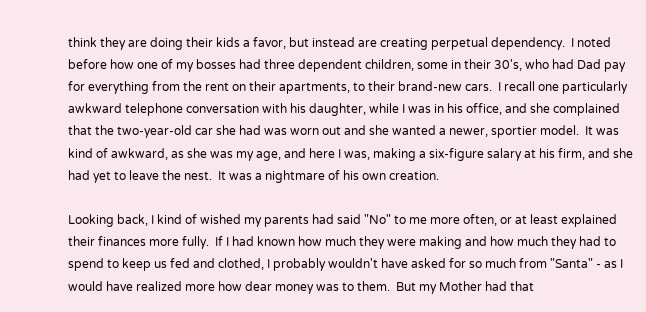think they are doing their kids a favor, but instead are creating perpetual dependency.  I noted before how one of my bosses had three dependent children, some in their 30's, who had Dad pay for everything from the rent on their apartments, to their brand-new cars.  I recall one particularly awkward telephone conversation with his daughter, while I was in his office, and she complained that the two-year-old car she had was worn out and she wanted a newer, sportier model.  It was kind of awkward, as she was my age, and here I was, making a six-figure salary at his firm, and she had yet to leave the nest.  It was a nightmare of his own creation.

Looking back, I kind of wished my parents had said "No" to me more often, or at least explained their finances more fully.  If I had known how much they were making and how much they had to spend to keep us fed and clothed, I probably wouldn't have asked for so much from "Santa" - as I would have realized more how dear money was to them.  But my Mother had that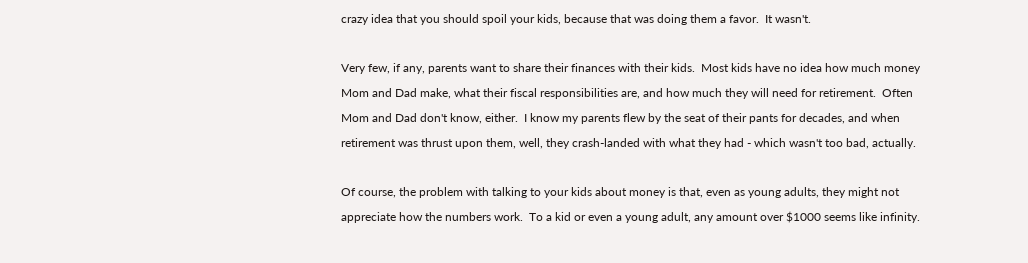crazy idea that you should spoil your kids, because that was doing them a favor.  It wasn't.

Very few, if any, parents want to share their finances with their kids.  Most kids have no idea how much money Mom and Dad make, what their fiscal responsibilities are, and how much they will need for retirement.  Often Mom and Dad don't know, either.  I know my parents flew by the seat of their pants for decades, and when retirement was thrust upon them, well, they crash-landed with what they had - which wasn't too bad, actually.

Of course, the problem with talking to your kids about money is that, even as young adults, they might not appreciate how the numbers work.  To a kid or even a young adult, any amount over $1000 seems like infinity.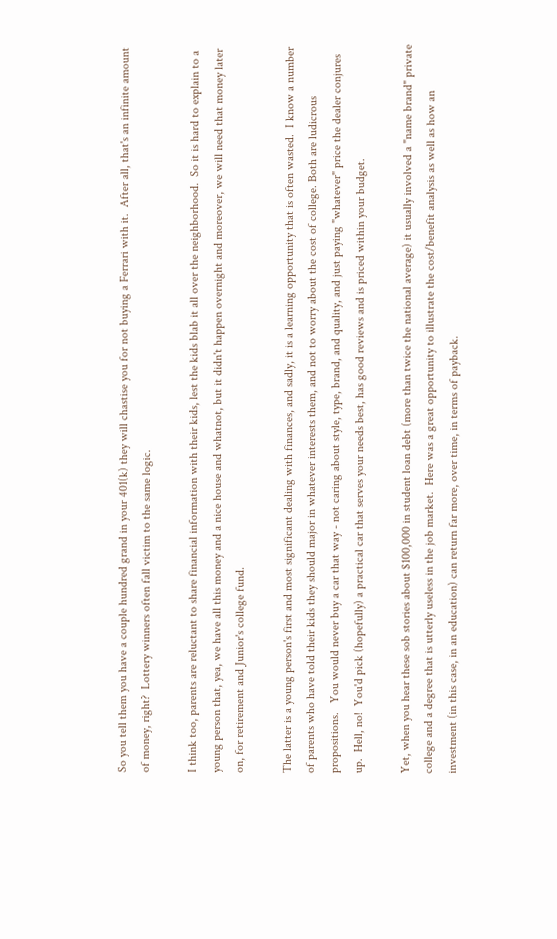So you tell them you have a couple hundred grand in your 401(k) they will chastise you for not buying a Ferrari with it.  After all, that's an infinite amount of money, right?  Lottery winners often fall victim to the same logic.

I think too, parents are reluctant to share financial information with their kids, lest the kids blab it all over the neighborhood.  So it is hard to explain to a young person that, yea, we have all this money and a nice house and whatnot, but it didn't happen overnight and moreover, we will need that money later on, for retirement and Junior's college fund.

The latter is a young person's first and most significant dealing with finances, and sadly, it is a learning opportunity that is often wasted.  I know a number of parents who have told their kids they should major in whatever interests them, and not to worry about the cost of college. Both are ludicrous propositions.   You would never buy a car that way - not caring about style, type, brand, and quality, and just paying "whatever" price the dealer conjures up.  Hell, no!  You'd pick (hopefully) a practical car that serves your needs best, has good reviews and is priced within your budget.

Yet, when you hear these sob stories about $100,000 in student loan debt (more than twice the national average) it usually involved a "name brand" private college and a degree that is utterly useless in the job market.  Here was a great opportunity to illustrate the cost/benefit analysis as well as how an investment (in this case, in an education) can return far more, over time, in terms of payback.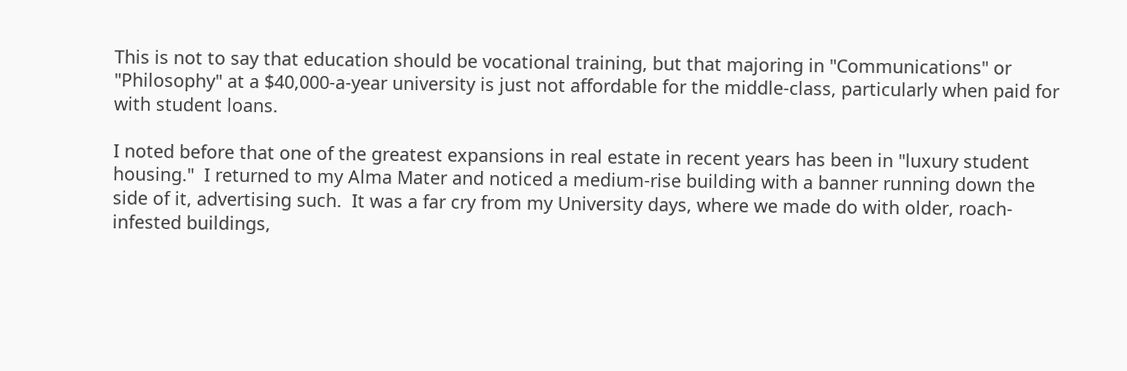This is not to say that education should be vocational training, but that majoring in "Communications" or "Philosophy" at a $40,000-a-year university is just not affordable for the middle-class, particularly when paid for with student loans.

I noted before that one of the greatest expansions in real estate in recent years has been in "luxury student housing."  I returned to my Alma Mater and noticed a medium-rise building with a banner running down the side of it, advertising such.  It was a far cry from my University days, where we made do with older, roach-infested buildings,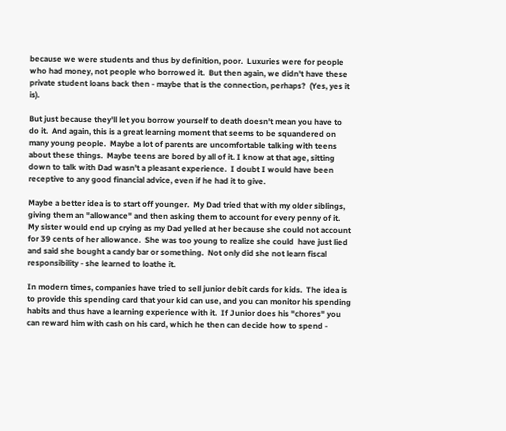because we were students and thus by definition, poor.  Luxuries were for people who had money, not people who borrowed it.  But then again, we didn't have these private student loans back then - maybe that is the connection, perhaps?  (Yes, yes it is).

But just because they'll let you borrow yourself to death doesn't mean you have to do it.  And again, this is a great learning moment that seems to be squandered on many young people.  Maybe a lot of parents are uncomfortable talking with teens about these things.  Maybe teens are bored by all of it. I know at that age, sitting down to talk with Dad wasn't a pleasant experience.  I doubt I would have been receptive to any good financial advice, even if he had it to give.

Maybe a better idea is to start off younger.  My Dad tried that with my older siblings, giving them an "allowance" and then asking them to account for every penny of it.  My sister would end up crying as my Dad yelled at her because she could not account for 39 cents of her allowance.  She was too young to realize she could  have just lied and said she bought a candy bar or something.  Not only did she not learn fiscal responsibility - she learned to loathe it.

In modern times, companies have tried to sell junior debit cards for kids.  The idea is to provide this spending card that your kid can use, and you can monitor his spending habits and thus have a learning experience with it.  If Junior does his "chores" you can reward him with cash on his card, which he then can decide how to spend -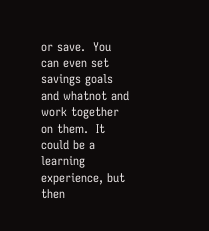or save.  You can even set savings goals and whatnot and work together on them.  It could be a learning experience, but then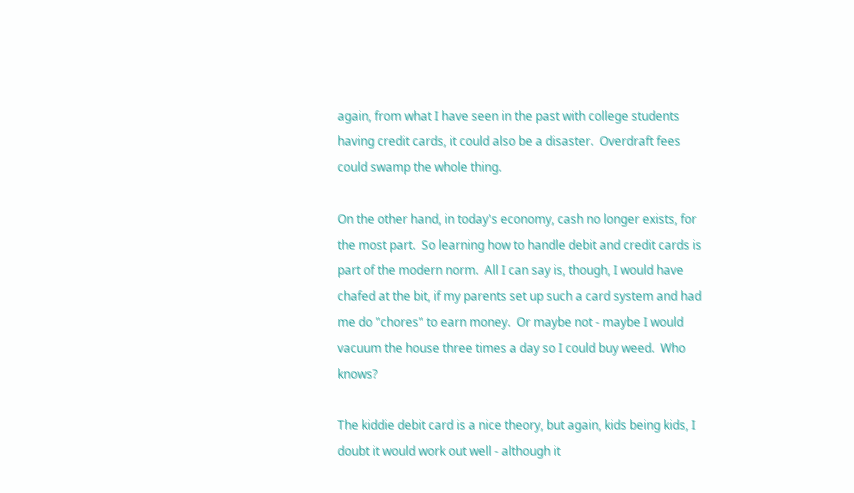again, from what I have seen in the past with college students having credit cards, it could also be a disaster.  Overdraft fees could swamp the whole thing.

On the other hand, in today's economy, cash no longer exists, for the most part.  So learning how to handle debit and credit cards is part of the modern norm.  All I can say is, though, I would have chafed at the bit, if my parents set up such a card system and had me do "chores" to earn money.  Or maybe not - maybe I would vacuum the house three times a day so I could buy weed.  Who knows?

The kiddie debit card is a nice theory, but again, kids being kids, I doubt it would work out well - although it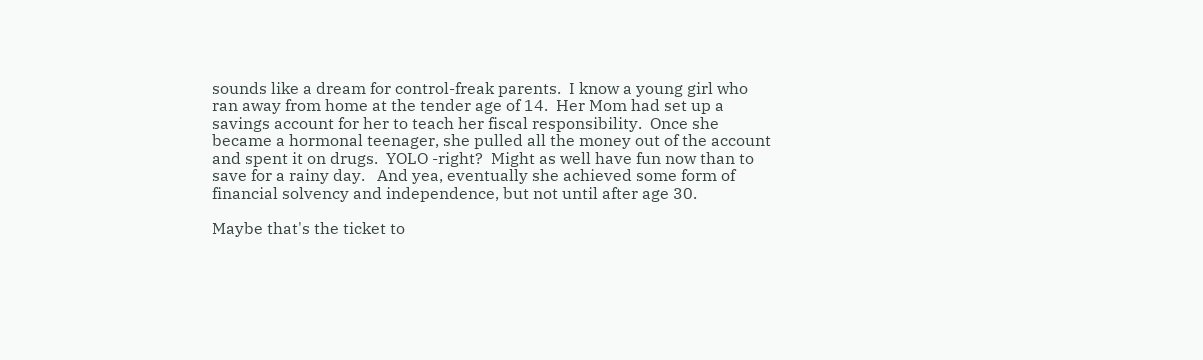sounds like a dream for control-freak parents.  I know a young girl who ran away from home at the tender age of 14.  Her Mom had set up a savings account for her to teach her fiscal responsibility.  Once she became a hormonal teenager, she pulled all the money out of the account and spent it on drugs.  YOLO -right?  Might as well have fun now than to save for a rainy day.   And yea, eventually she achieved some form of financial solvency and independence, but not until after age 30.

Maybe that's the ticket to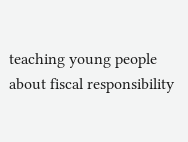teaching young people about fiscal responsibility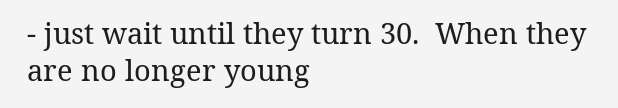- just wait until they turn 30.  When they are no longer young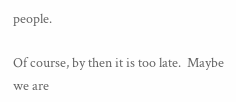people.

Of course, by then it is too late.  Maybe we are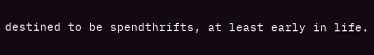destined to be spendthrifts, at least early in life.